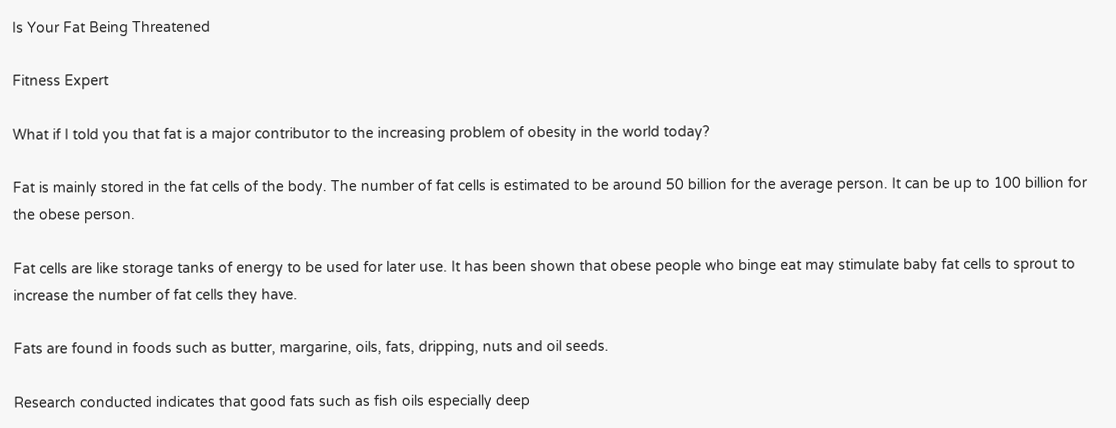Is Your Fat Being Threatened

Fitness Expert

What if I told you that fat is a major contributor to the increasing problem of obesity in the world today?

Fat is mainly stored in the fat cells of the body. The number of fat cells is estimated to be around 50 billion for the average person. It can be up to 100 billion for the obese person.

Fat cells are like storage tanks of energy to be used for later use. It has been shown that obese people who binge eat may stimulate baby fat cells to sprout to increase the number of fat cells they have.

Fats are found in foods such as butter, margarine, oils, fats, dripping, nuts and oil seeds.

Research conducted indicates that good fats such as fish oils especially deep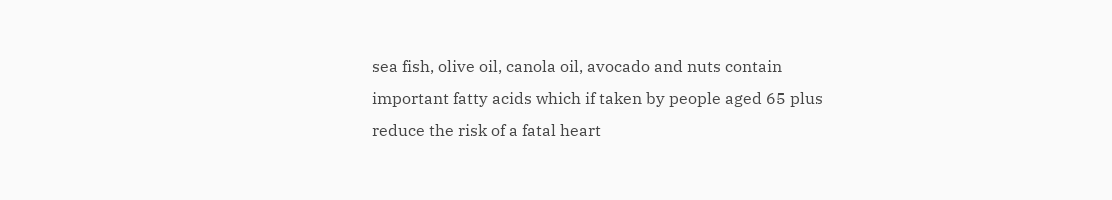sea fish, olive oil, canola oil, avocado and nuts contain important fatty acids which if taken by people aged 65 plus reduce the risk of a fatal heart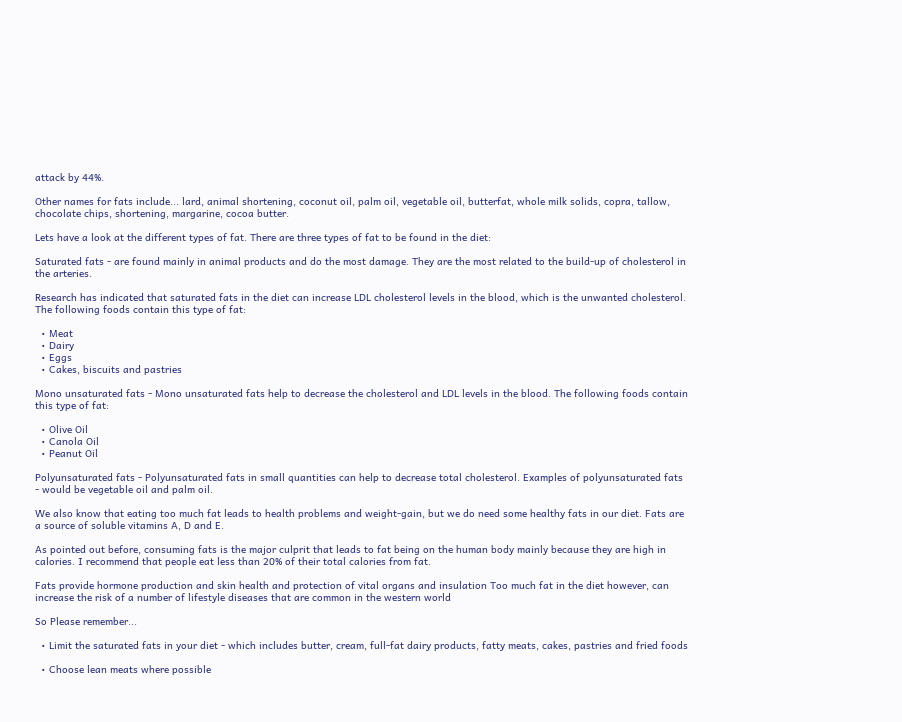attack by 44%.

Other names for fats include... lard, animal shortening, coconut oil, palm oil, vegetable oil, butterfat, whole milk solids, copra, tallow, chocolate chips, shortening, margarine, cocoa butter.

Lets have a look at the different types of fat. There are three types of fat to be found in the diet:

Saturated fats - are found mainly in animal products and do the most damage. They are the most related to the build-up of cholesterol in the arteries.

Research has indicated that saturated fats in the diet can increase LDL cholesterol levels in the blood, which is the unwanted cholesterol. The following foods contain this type of fat:

  • Meat
  • Dairy
  • Eggs
  • Cakes, biscuits and pastries

Mono unsaturated fats - Mono unsaturated fats help to decrease the cholesterol and LDL levels in the blood. The following foods contain this type of fat:

  • Olive Oil
  • Canola Oil
  • Peanut Oil

Polyunsaturated fats - Polyunsaturated fats in small quantities can help to decrease total cholesterol. Examples of polyunsaturated fats - would be vegetable oil and palm oil.

We also know that eating too much fat leads to health problems and weight-gain, but we do need some healthy fats in our diet. Fats are a source of soluble vitamins A, D and E.

As pointed out before, consuming fats is the major culprit that leads to fat being on the human body mainly because they are high in calories. I recommend that people eat less than 20% of their total calories from fat.

Fats provide hormone production and skin health and protection of vital organs and insulation Too much fat in the diet however, can increase the risk of a number of lifestyle diseases that are common in the western world

So Please remember...

  • Limit the saturated fats in your diet - which includes butter, cream, full-fat dairy products, fatty meats, cakes, pastries and fried foods

  • Choose lean meats where possible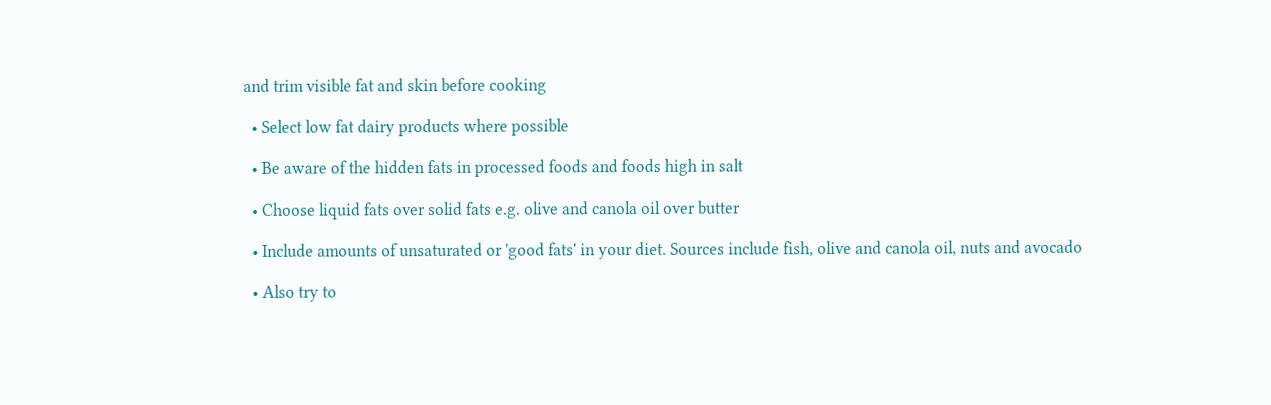and trim visible fat and skin before cooking

  • Select low fat dairy products where possible

  • Be aware of the hidden fats in processed foods and foods high in salt

  • Choose liquid fats over solid fats e.g. olive and canola oil over butter

  • Include amounts of unsaturated or 'good fats' in your diet. Sources include fish, olive and canola oil, nuts and avocado

  • Also try to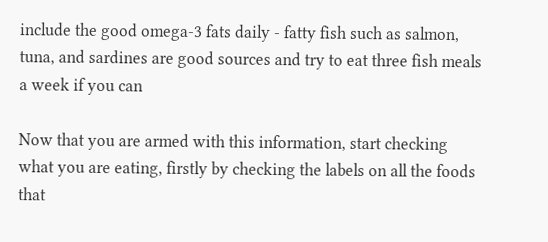include the good omega-3 fats daily - fatty fish such as salmon, tuna, and sardines are good sources and try to eat three fish meals a week if you can

Now that you are armed with this information, start checking what you are eating, firstly by checking the labels on all the foods that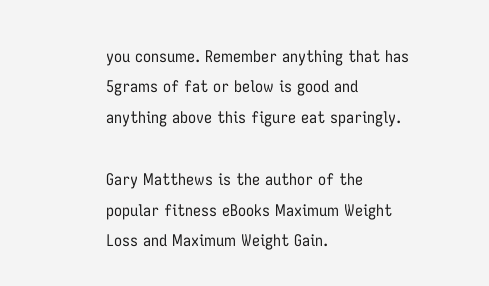you consume. Remember anything that has 5grams of fat or below is good and anything above this figure eat sparingly.

Gary Matthews is the author of the popular fitness eBooks Maximum Weight Loss and Maximum Weight Gain.